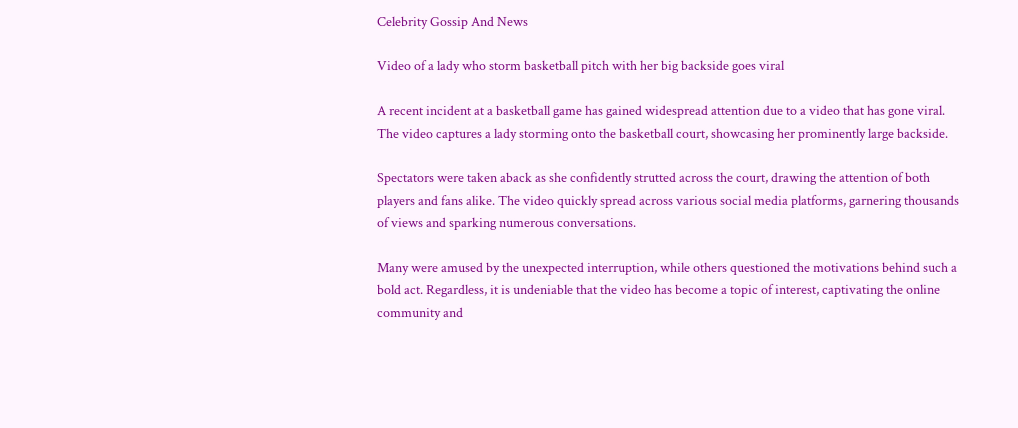Celebrity Gossip And News

Video of a lady who storm basketball pitch with her big backside goes viral

A recent incident at a basketball game has gained widespread attention due to a video that has gone viral. The video captures a lady storming onto the basketball court, showcasing her prominently large backside.

Spectators were taken aback as she confidently strutted across the court, drawing the attention of both players and fans alike. The video quickly spread across various social media platforms, garnering thousands of views and sparking numerous conversations.

Many were amused by the unexpected interruption, while others questioned the motivations behind such a bold act. Regardless, it is undeniable that the video has become a topic of interest, captivating the online community and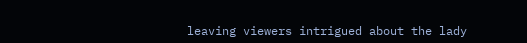leaving viewers intrigued about the lady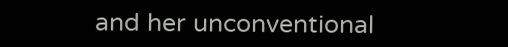and her unconventional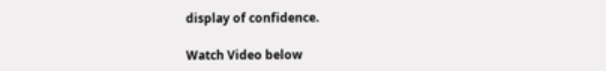display of confidence.

Watch Video below